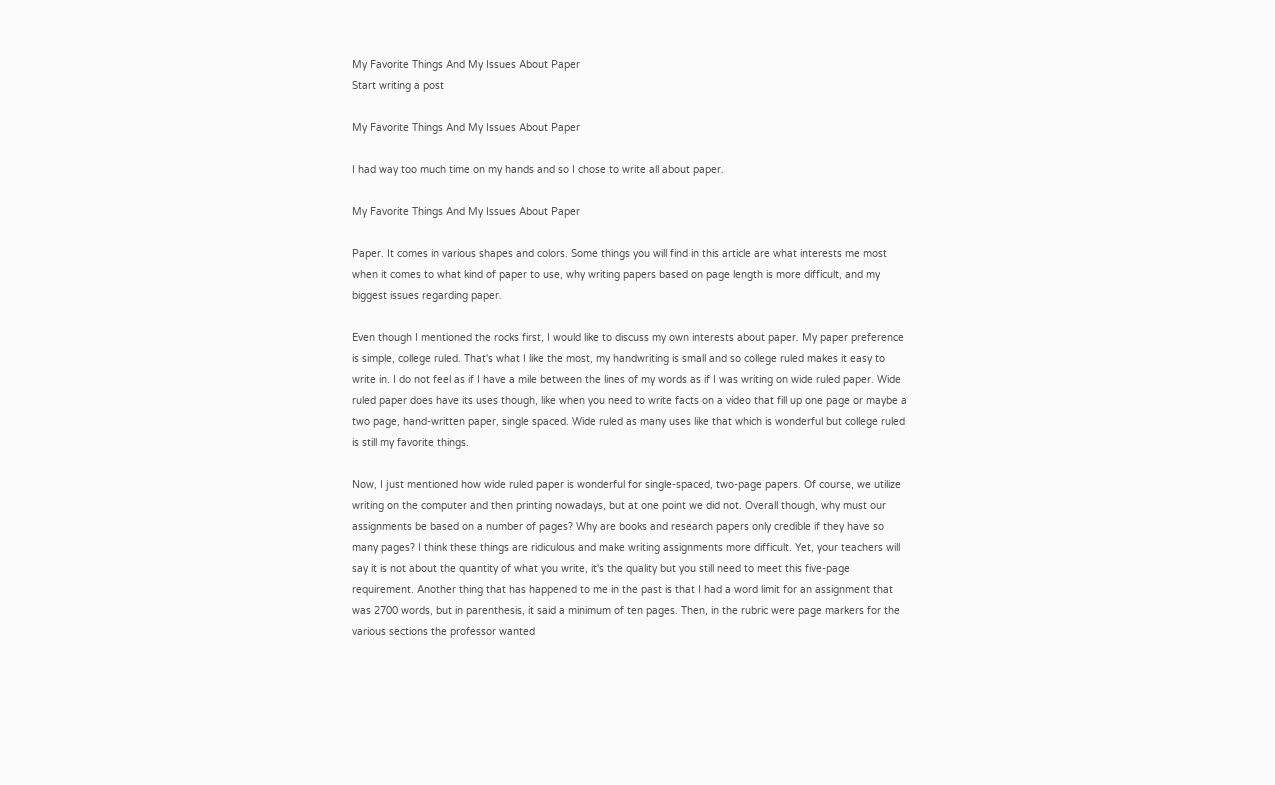My Favorite Things And My Issues About Paper
Start writing a post

My Favorite Things And My Issues About Paper

I had way too much time on my hands and so I chose to write all about paper.

My Favorite Things And My Issues About Paper

Paper. It comes in various shapes and colors. Some things you will find in this article are what interests me most when it comes to what kind of paper to use, why writing papers based on page length is more difficult, and my biggest issues regarding paper.

Even though I mentioned the rocks first, I would like to discuss my own interests about paper. My paper preference is simple, college ruled. That's what I like the most, my handwriting is small and so college ruled makes it easy to write in. I do not feel as if I have a mile between the lines of my words as if I was writing on wide ruled paper. Wide ruled paper does have its uses though, like when you need to write facts on a video that fill up one page or maybe a two page, hand-written paper, single spaced. Wide ruled as many uses like that which is wonderful but college ruled is still my favorite things.

Now, I just mentioned how wide ruled paper is wonderful for single-spaced, two-page papers. Of course, we utilize writing on the computer and then printing nowadays, but at one point we did not. Overall though, why must our assignments be based on a number of pages? Why are books and research papers only credible if they have so many pages? I think these things are ridiculous and make writing assignments more difficult. Yet, your teachers will say it is not about the quantity of what you write, it's the quality but you still need to meet this five-page requirement. Another thing that has happened to me in the past is that I had a word limit for an assignment that was 2700 words, but in parenthesis, it said a minimum of ten pages. Then, in the rubric were page markers for the various sections the professor wanted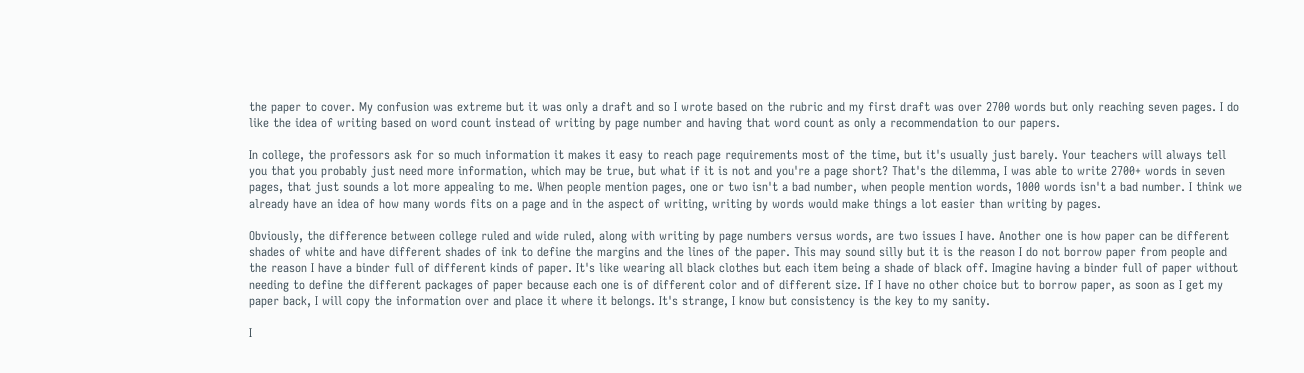the paper to cover. My confusion was extreme but it was only a draft and so I wrote based on the rubric and my first draft was over 2700 words but only reaching seven pages. I do like the idea of writing based on word count instead of writing by page number and having that word count as only a recommendation to our papers.

In college, the professors ask for so much information it makes it easy to reach page requirements most of the time, but it's usually just barely. Your teachers will always tell you that you probably just need more information, which may be true, but what if it is not and you're a page short? That's the dilemma, I was able to write 2700+ words in seven pages, that just sounds a lot more appealing to me. When people mention pages, one or two isn't a bad number, when people mention words, 1000 words isn't a bad number. I think we already have an idea of how many words fits on a page and in the aspect of writing, writing by words would make things a lot easier than writing by pages.

Obviously, the difference between college ruled and wide ruled, along with writing by page numbers versus words, are two issues I have. Another one is how paper can be different shades of white and have different shades of ink to define the margins and the lines of the paper. This may sound silly but it is the reason I do not borrow paper from people and the reason I have a binder full of different kinds of paper. It's like wearing all black clothes but each item being a shade of black off. Imagine having a binder full of paper without needing to define the different packages of paper because each one is of different color and of different size. If I have no other choice but to borrow paper, as soon as I get my paper back, I will copy the information over and place it where it belongs. It's strange, I know but consistency is the key to my sanity.

I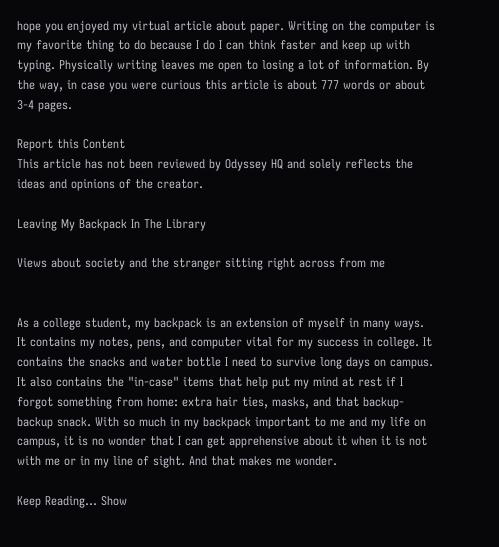hope you enjoyed my virtual article about paper. Writing on the computer is my favorite thing to do because I do I can think faster and keep up with typing. Physically writing leaves me open to losing a lot of information. By the way, in case you were curious this article is about 777 words or about 3-4 pages.

Report this Content
This article has not been reviewed by Odyssey HQ and solely reflects the ideas and opinions of the creator.

Leaving My Backpack In The Library

Views about society and the stranger sitting right across from me


As a college student, my backpack is an extension of myself in many ways. It contains my notes, pens, and computer vital for my success in college. It contains the snacks and water bottle I need to survive long days on campus. It also contains the "in-case" items that help put my mind at rest if I forgot something from home: extra hair ties, masks, and that backup-backup snack. With so much in my backpack important to me and my life on campus, it is no wonder that I can get apprehensive about it when it is not with me or in my line of sight. And that makes me wonder.

Keep Reading... Show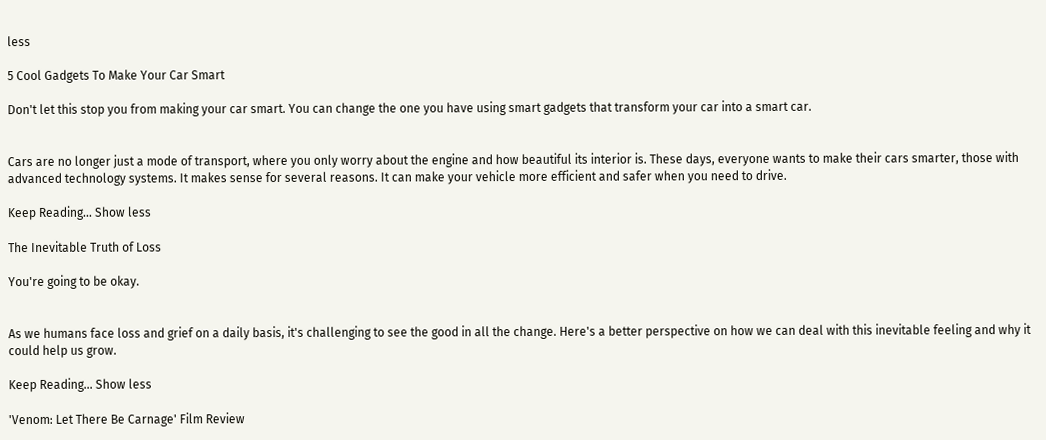less

5 Cool Gadgets To Make Your Car Smart

Don't let this stop you from making your car smart. You can change the one you have using smart gadgets that transform your car into a smart car.


Cars are no longer just a mode of transport, where you only worry about the engine and how beautiful its interior is. These days, everyone wants to make their cars smarter, those with advanced technology systems. It makes sense for several reasons. It can make your vehicle more efficient and safer when you need to drive.

Keep Reading... Show less

The Inevitable Truth of Loss

You're going to be okay.


As we humans face loss and grief on a daily basis, it's challenging to see the good in all the change. Here's a better perspective on how we can deal with this inevitable feeling and why it could help us grow.

Keep Reading... Show less

'Venom: Let There Be Carnage' Film Review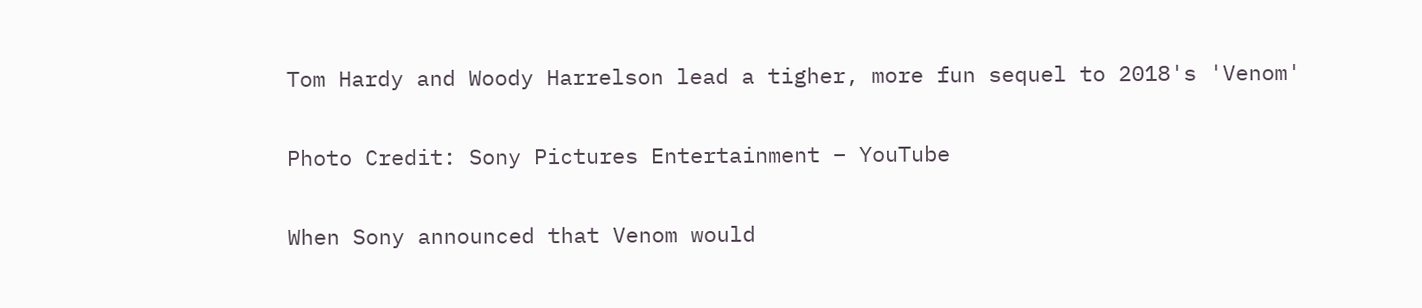Tom Hardy and Woody Harrelson lead a tigher, more fun sequel to 2018's 'Venom'

Photo Credit: Sony Pictures Entertainment – YouTube

When Sony announced that Venom would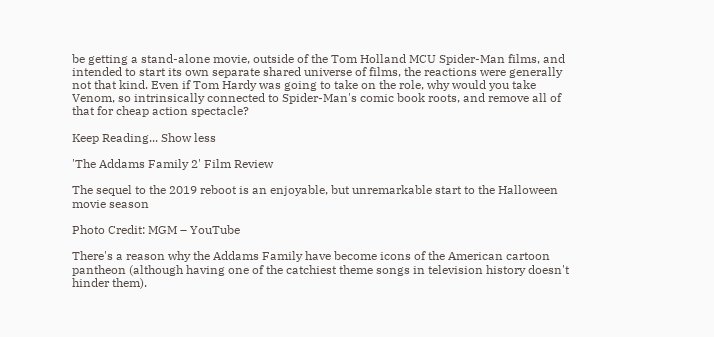be getting a stand-alone movie, outside of the Tom Holland MCU Spider-Man films, and intended to start its own separate shared universe of films, the reactions were generally not that kind. Even if Tom Hardy was going to take on the role, why would you take Venom, so intrinsically connected to Spider-Man's comic book roots, and remove all of that for cheap action spectacle?

Keep Reading... Show less

'The Addams Family 2' Film Review

The sequel to the 2019 reboot is an enjoyable, but unremarkable start to the Halloween movie season

Photo Credit: MGM – YouTube

There's a reason why the Addams Family have become icons of the American cartoon pantheon (although having one of the catchiest theme songs in television history doesn't hinder them).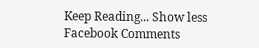Keep Reading... Show less
Facebook Comments